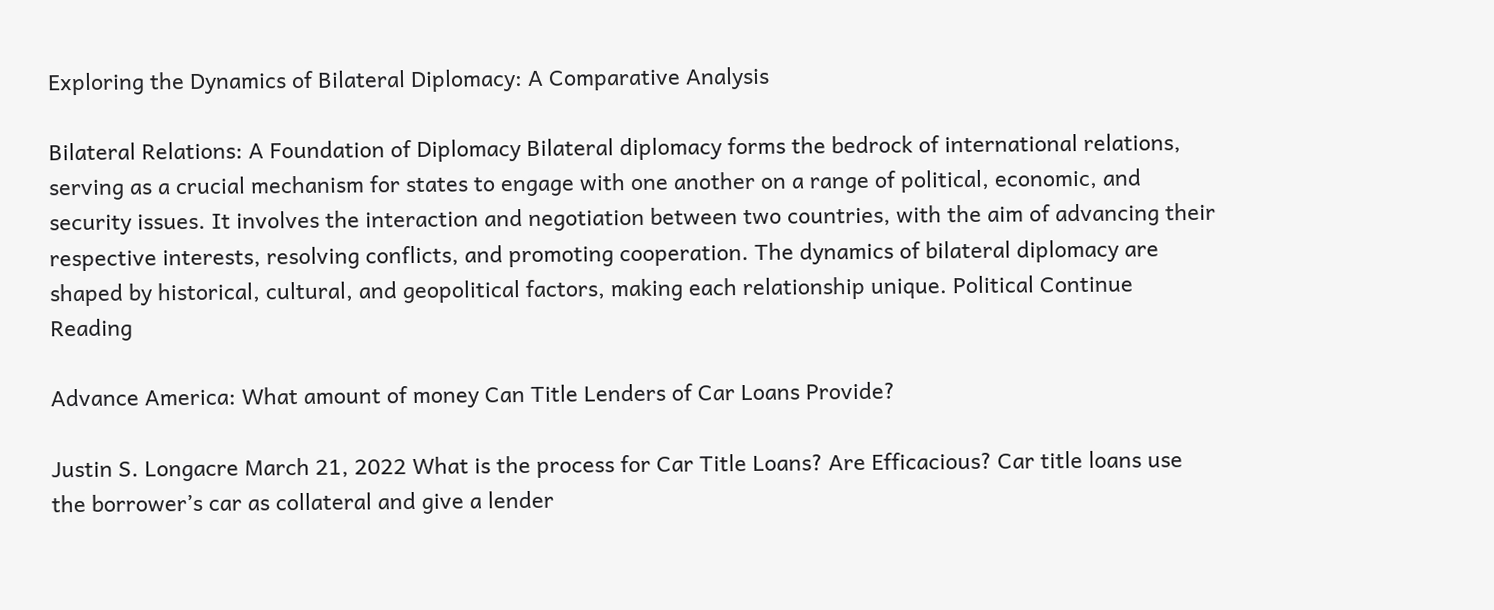Exploring the Dynamics of Bilateral Diplomacy: A Comparative Analysis

Bilateral Relations: A Foundation of Diplomacy Bilateral diplomacy forms the bedrock of international relations, serving as a crucial mechanism for states to engage with one another on a range of political, economic, and security issues. It involves the interaction and negotiation between two countries, with the aim of advancing their respective interests, resolving conflicts, and promoting cooperation. The dynamics of bilateral diplomacy are shaped by historical, cultural, and geopolitical factors, making each relationship unique. Political Continue Reading

Advance America: What amount of money Can Title Lenders of Car Loans Provide?

Justin S. Longacre March 21, 2022 What is the process for Car Title Loans? Are Efficacious? Car title loans use the borrower’s car as collateral and give a lender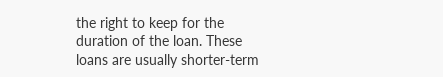the right to keep for the duration of the loan. These loans are usually shorter-term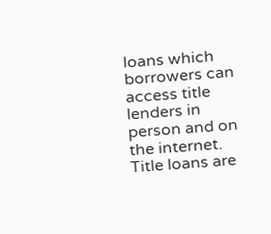loans which borrowers can access title lenders in person and on the internet. Title loans are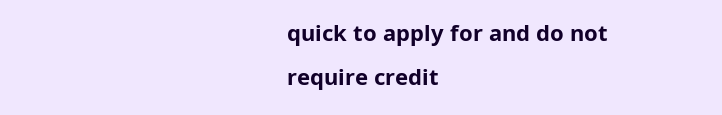quick to apply for and do not require credit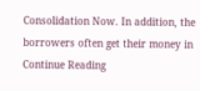Consolidation Now. In addition, the borrowers often get their money in Continue Reading